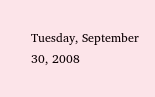Tuesday, September 30, 2008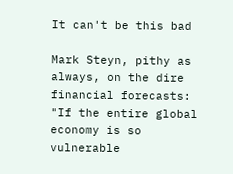It can't be this bad

Mark Steyn, pithy as always, on the dire financial forecasts: "If the entire global economy is so vulnerable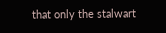that only the stalwart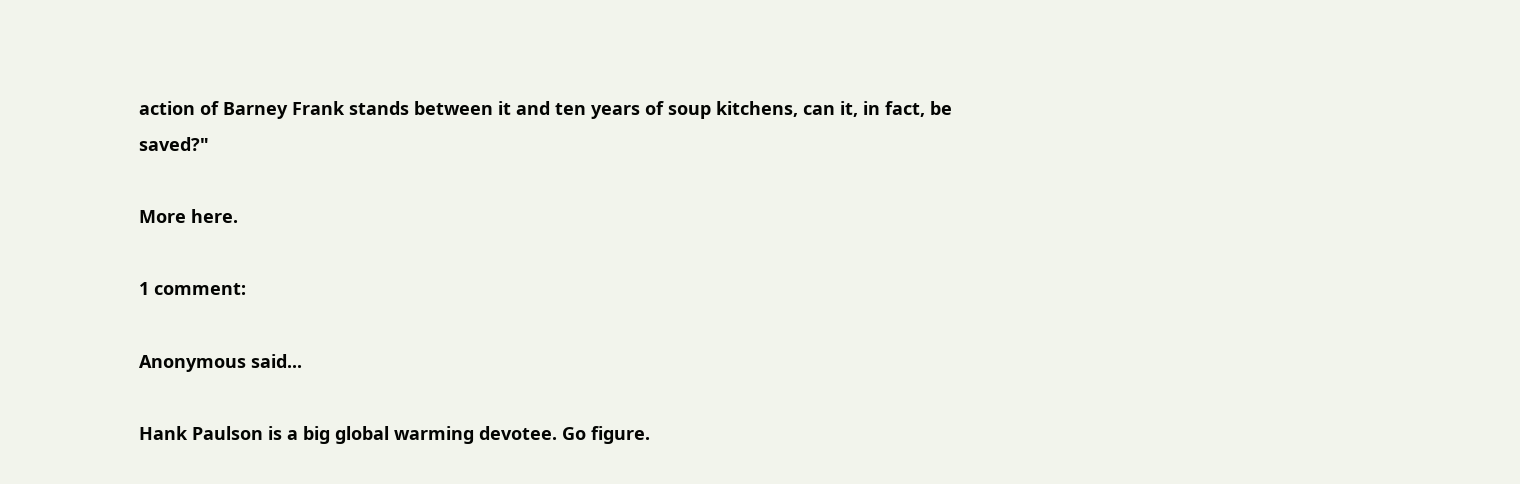action of Barney Frank stands between it and ten years of soup kitchens, can it, in fact, be saved?"

More here.

1 comment:

Anonymous said...

Hank Paulson is a big global warming devotee. Go figure.